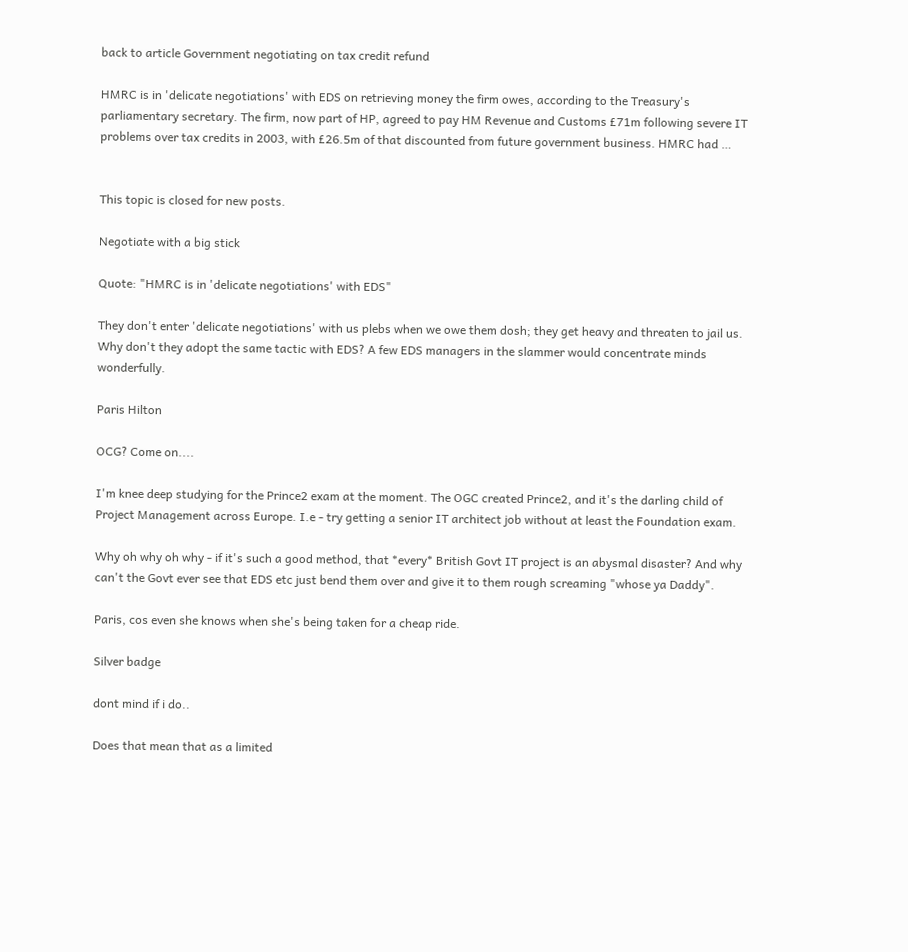back to article Government negotiating on tax credit refund

HMRC is in 'delicate negotiations' with EDS on retrieving money the firm owes, according to the Treasury's parliamentary secretary. The firm, now part of HP, agreed to pay HM Revenue and Customs £71m following severe IT problems over tax credits in 2003, with £26.5m of that discounted from future government business. HMRC had …


This topic is closed for new posts.

Negotiate with a big stick

Quote: "HMRC is in 'delicate negotiations' with EDS"

They don't enter 'delicate negotiations' with us plebs when we owe them dosh; they get heavy and threaten to jail us. Why don't they adopt the same tactic with EDS? A few EDS managers in the slammer would concentrate minds wonderfully.

Paris Hilton

OCG? Come on....

I'm knee deep studying for the Prince2 exam at the moment. The OGC created Prince2, and it's the darling child of Project Management across Europe. I.e - try getting a senior IT architect job without at least the Foundation exam.

Why oh why oh why - if it's such a good method, that *every* British Govt IT project is an abysmal disaster? And why can't the Govt ever see that EDS etc just bend them over and give it to them rough screaming "whose ya Daddy".

Paris, cos even she knows when she's being taken for a cheap ride.

Silver badge

dont mind if i do..

Does that mean that as a limited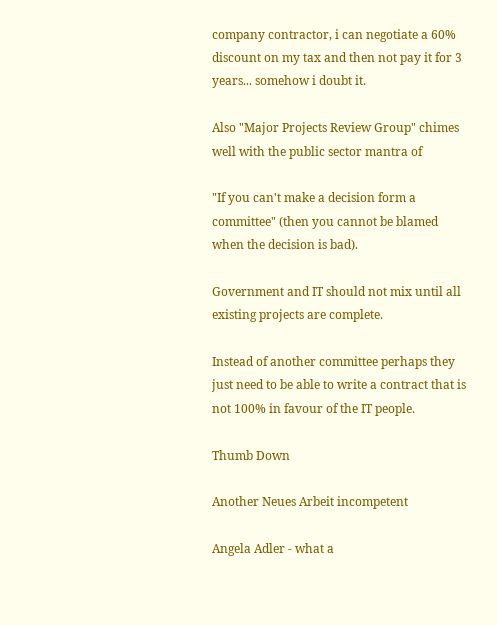company contractor, i can negotiate a 60% discount on my tax and then not pay it for 3 years... somehow i doubt it.

Also "Major Projects Review Group" chimes well with the public sector mantra of

"If you can't make a decision form a committee" (then you cannot be blamed when the decision is bad).

Government and IT should not mix until all existing projects are complete.

Instead of another committee perhaps they just need to be able to write a contract that is not 100% in favour of the IT people.

Thumb Down

Another Neues Arbeit incompetent

Angela Adler - what a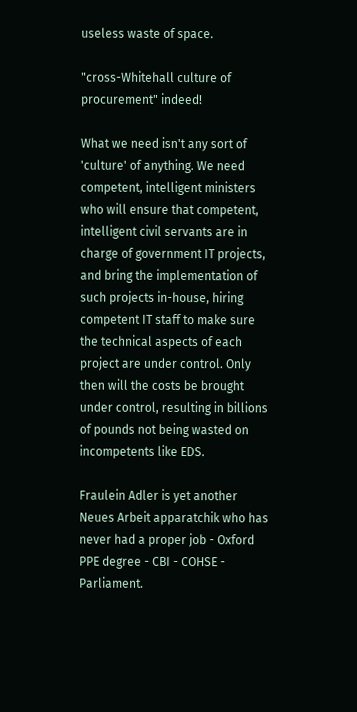useless waste of space.

"cross-Whitehall culture of procurement" indeed!

What we need isn't any sort of 'culture' of anything. We need competent, intelligent ministers who will ensure that competent, intelligent civil servants are in charge of government IT projects, and bring the implementation of such projects in-house, hiring competent IT staff to make sure the technical aspects of each project are under control. Only then will the costs be brought under control, resulting in billions of pounds not being wasted on incompetents like EDS.

Fraulein Adler is yet another Neues Arbeit apparatchik who has never had a proper job - Oxford PPE degree - CBI - COHSE - Parliament.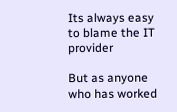Its always easy to blame the IT provider

But as anyone who has worked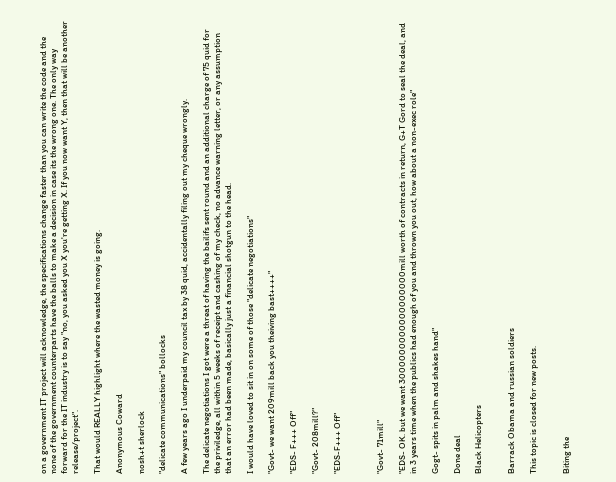on a government IT project will acknowledge, the specifications change faster than you can write the code and the none of the government counterparts have the balls to make a decision in case its the wrong one. The only way forward for the IT industry is to say "no, you asked you X you're getting X. If you now want Y, then that will be another release/project".

That would REALLY highlight where the wasted money is going.

Anonymous Coward

nosh+t sherlock

"delicate communications" bollocks

A few years ago I underpaid my council tax by 38 quid, accidentally filing out my cheque wrongly.

The delicate negotiations I got were a threat of having the bailifs sent round and an additional charge of 75 quid for the priviledge, all within 5 weeks of receipt and cashing of my check, no advance warning letter, or any assumption that an error had been made, basically just a financial shotgun to the head.

I would have loved to sit in on some of those "delicate negotiations"

"Govt- we want 209mill back you theiving bast++++"

"EDS- F+++ Off"

"Govt- 208mill?"

"EDS-F+++ Off"



"Govt- 71mill"

"EDS- OK. but we want 3000000000000000000mill worth of contracts in return, G+T Gord to seal the deal, and in 3 years time when the publics had enough of you and thrown you out, how about a non-exec role"

Gogt- spits in palm and shakes hand"

Done deal

Black Helicopters


Barrack Obama and russian soldiers

This topic is closed for new posts.


Biting the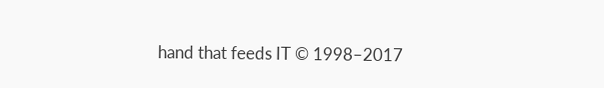hand that feeds IT © 1998–2017